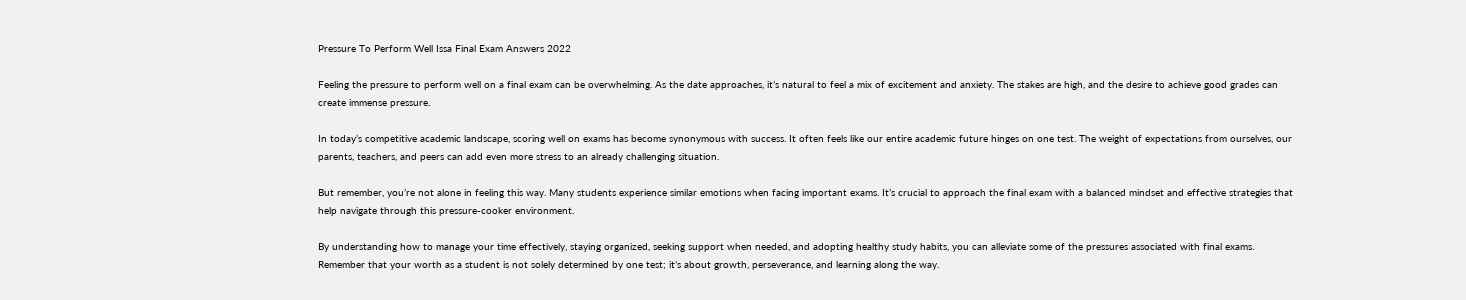Pressure To Perform Well Issa Final Exam Answers 2022

Feeling the pressure to perform well on a final exam can be overwhelming. As the date approaches, it’s natural to feel a mix of excitement and anxiety. The stakes are high, and the desire to achieve good grades can create immense pressure.

In today’s competitive academic landscape, scoring well on exams has become synonymous with success. It often feels like our entire academic future hinges on one test. The weight of expectations from ourselves, our parents, teachers, and peers can add even more stress to an already challenging situation.

But remember, you’re not alone in feeling this way. Many students experience similar emotions when facing important exams. It’s crucial to approach the final exam with a balanced mindset and effective strategies that help navigate through this pressure-cooker environment.

By understanding how to manage your time effectively, staying organized, seeking support when needed, and adopting healthy study habits, you can alleviate some of the pressures associated with final exams. Remember that your worth as a student is not solely determined by one test; it’s about growth, perseverance, and learning along the way.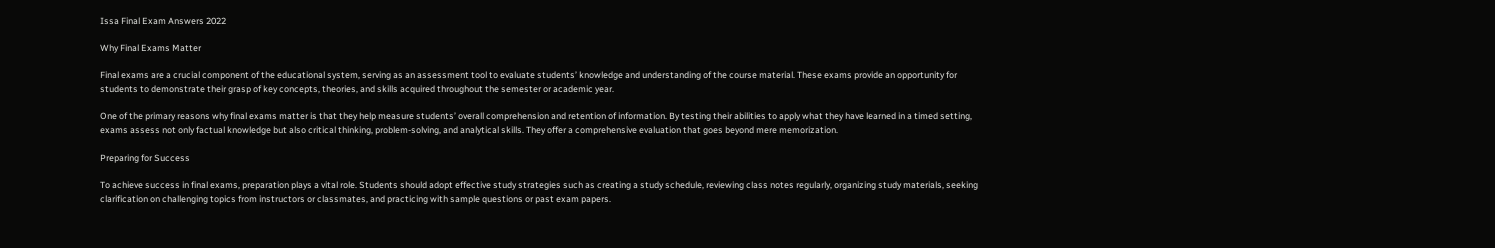Issa Final Exam Answers 2022

Why Final Exams Matter

Final exams are a crucial component of the educational system, serving as an assessment tool to evaluate students’ knowledge and understanding of the course material. These exams provide an opportunity for students to demonstrate their grasp of key concepts, theories, and skills acquired throughout the semester or academic year.

One of the primary reasons why final exams matter is that they help measure students’ overall comprehension and retention of information. By testing their abilities to apply what they have learned in a timed setting, exams assess not only factual knowledge but also critical thinking, problem-solving, and analytical skills. They offer a comprehensive evaluation that goes beyond mere memorization.

Preparing for Success

To achieve success in final exams, preparation plays a vital role. Students should adopt effective study strategies such as creating a study schedule, reviewing class notes regularly, organizing study materials, seeking clarification on challenging topics from instructors or classmates, and practicing with sample questions or past exam papers.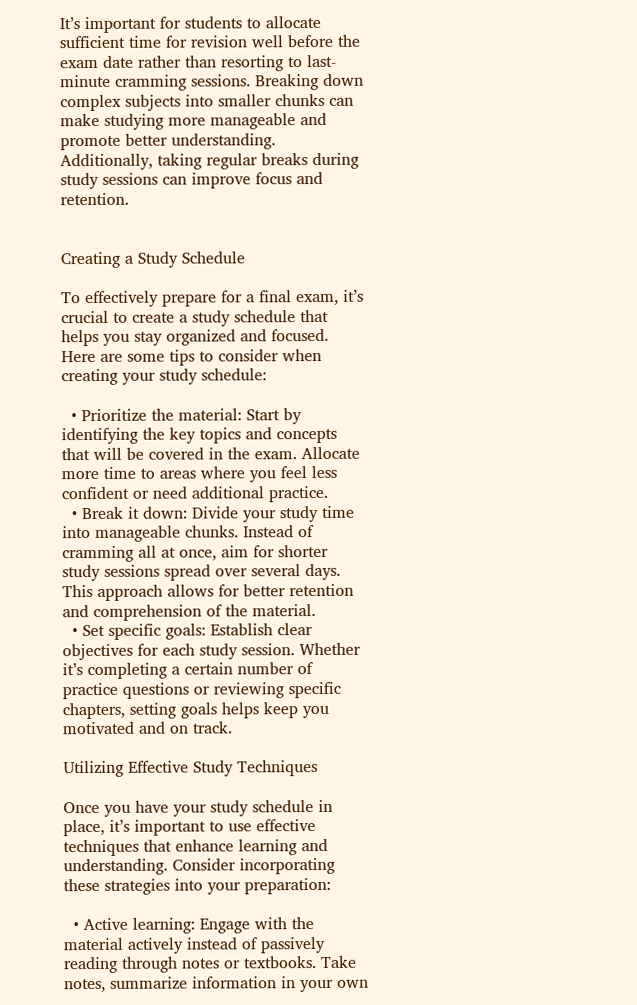It’s important for students to allocate sufficient time for revision well before the exam date rather than resorting to last-minute cramming sessions. Breaking down complex subjects into smaller chunks can make studying more manageable and promote better understanding. Additionally, taking regular breaks during study sessions can improve focus and retention.


Creating a Study Schedule

To effectively prepare for a final exam, it’s crucial to create a study schedule that helps you stay organized and focused. Here are some tips to consider when creating your study schedule:

  • Prioritize the material: Start by identifying the key topics and concepts that will be covered in the exam. Allocate more time to areas where you feel less confident or need additional practice.
  • Break it down: Divide your study time into manageable chunks. Instead of cramming all at once, aim for shorter study sessions spread over several days. This approach allows for better retention and comprehension of the material.
  • Set specific goals: Establish clear objectives for each study session. Whether it’s completing a certain number of practice questions or reviewing specific chapters, setting goals helps keep you motivated and on track.

Utilizing Effective Study Techniques

Once you have your study schedule in place, it’s important to use effective techniques that enhance learning and understanding. Consider incorporating these strategies into your preparation:

  • Active learning: Engage with the material actively instead of passively reading through notes or textbooks. Take notes, summarize information in your own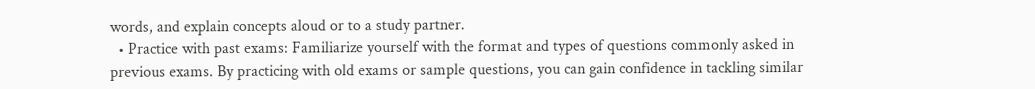words, and explain concepts aloud or to a study partner.
  • Practice with past exams: Familiarize yourself with the format and types of questions commonly asked in previous exams. By practicing with old exams or sample questions, you can gain confidence in tackling similar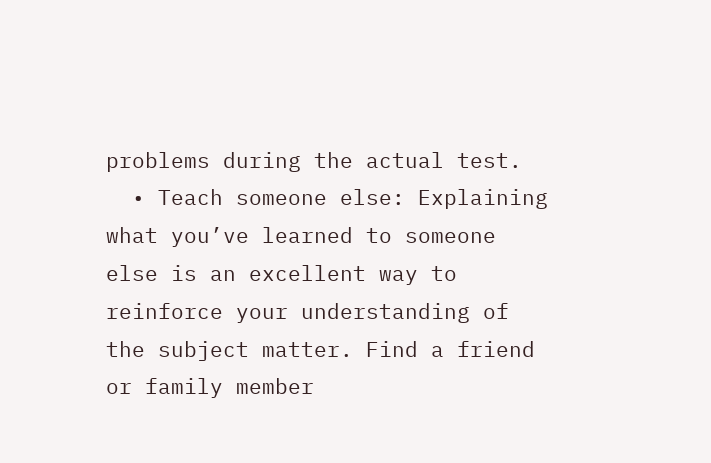problems during the actual test.
  • Teach someone else: Explaining what you’ve learned to someone else is an excellent way to reinforce your understanding of the subject matter. Find a friend or family member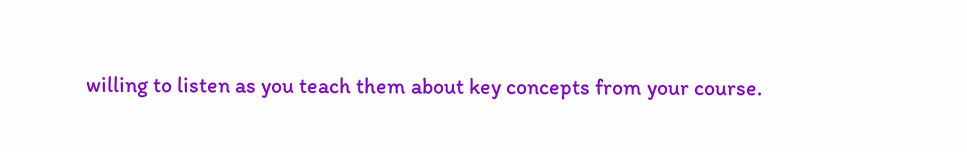willing to listen as you teach them about key concepts from your course.